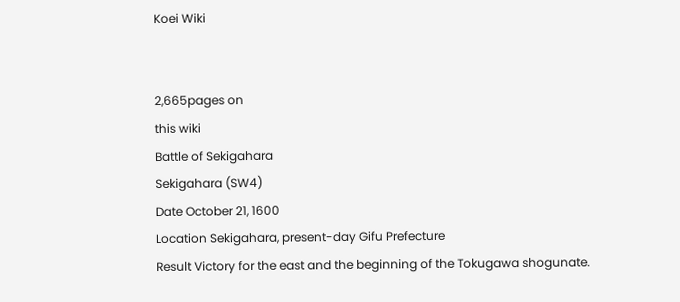Koei Wiki


2,665pages on
this wiki
Battle of Sekigahara
Sekigahara (SW4)
Date October 21, 1600
Location Sekigahara, present-day Gifu Prefecture
Result Victory for the east and the beginning of the Tokugawa shogunate.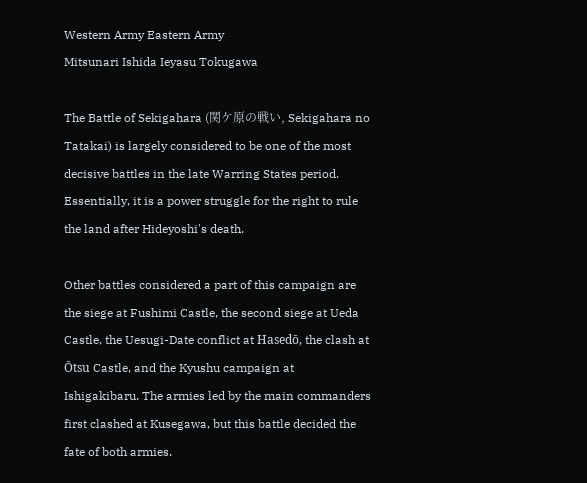Western Army Eastern Army
Mitsunari Ishida Ieyasu Tokugawa

The Battle of Sekigahara (関ケ原の戦い, Sekigahara no Tatakai) is largely considered to be one of the most decisive battles in the late Warring States period. Essentially, it is a power struggle for the right to rule the land after Hideyoshi's death.

Other battles considered a part of this campaign are the siege at Fushimi Castle, the second siege at Ueda Castle, the Uesugi-Date conflict at Hasedō, the clash at Ōtsu Castle, and the Kyushu campaign at Ishigakibaru. The armies led by the main commanders first clashed at Kusegawa, but this battle decided the fate of both armies.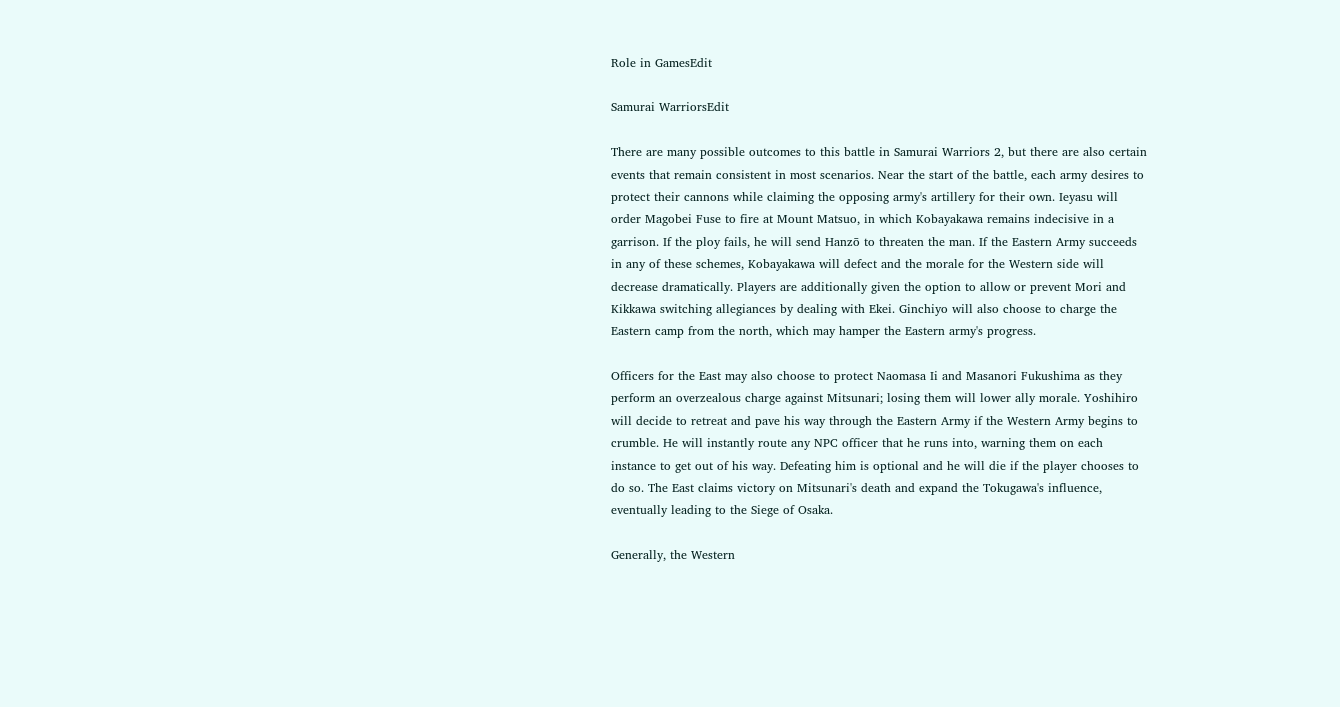Role in GamesEdit

Samurai WarriorsEdit

There are many possible outcomes to this battle in Samurai Warriors 2, but there are also certain events that remain consistent in most scenarios. Near the start of the battle, each army desires to protect their cannons while claiming the opposing army's artillery for their own. Ieyasu will order Magobei Fuse to fire at Mount Matsuo, in which Kobayakawa remains indecisive in a garrison. If the ploy fails, he will send Hanzō to threaten the man. If the Eastern Army succeeds in any of these schemes, Kobayakawa will defect and the morale for the Western side will decrease dramatically. Players are additionally given the option to allow or prevent Mori and Kikkawa switching allegiances by dealing with Ekei. Ginchiyo will also choose to charge the Eastern camp from the north, which may hamper the Eastern army's progress.

Officers for the East may also choose to protect Naomasa Ii and Masanori Fukushima as they perform an overzealous charge against Mitsunari; losing them will lower ally morale. Yoshihiro will decide to retreat and pave his way through the Eastern Army if the Western Army begins to crumble. He will instantly route any NPC officer that he runs into, warning them on each instance to get out of his way. Defeating him is optional and he will die if the player chooses to do so. The East claims victory on Mitsunari's death and expand the Tokugawa's influence, eventually leading to the Siege of Osaka.

Generally, the Western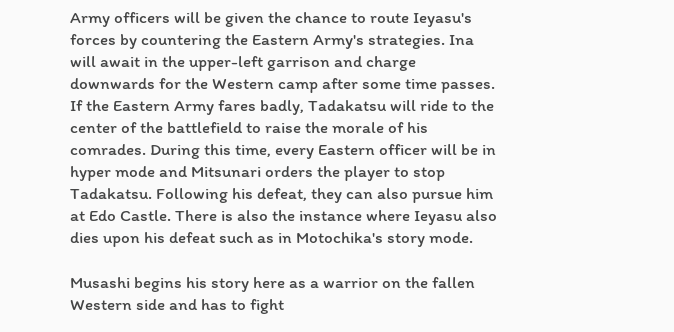Army officers will be given the chance to route Ieyasu's forces by countering the Eastern Army's strategies. Ina will await in the upper-left garrison and charge downwards for the Western camp after some time passes. If the Eastern Army fares badly, Tadakatsu will ride to the center of the battlefield to raise the morale of his comrades. During this time, every Eastern officer will be in hyper mode and Mitsunari orders the player to stop Tadakatsu. Following his defeat, they can also pursue him at Edo Castle. There is also the instance where Ieyasu also dies upon his defeat such as in Motochika's story mode.

Musashi begins his story here as a warrior on the fallen Western side and has to fight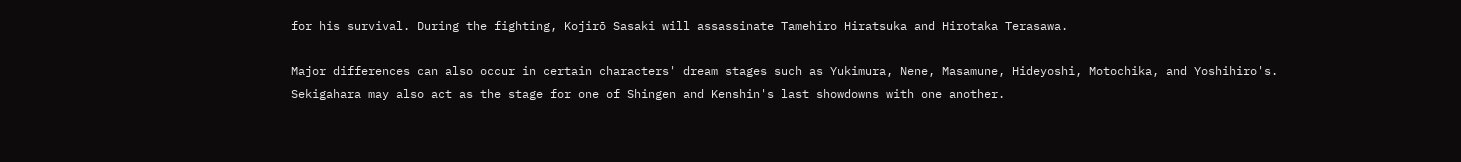for his survival. During the fighting, Kojirō Sasaki will assassinate Tamehiro Hiratsuka and Hirotaka Terasawa.

Major differences can also occur in certain characters' dream stages such as Yukimura, Nene, Masamune, Hideyoshi, Motochika, and Yoshihiro's. Sekigahara may also act as the stage for one of Shingen and Kenshin's last showdowns with one another.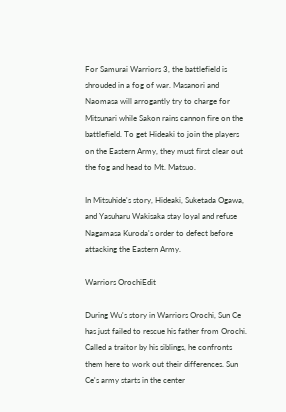For Samurai Warriors 3, the battlefield is shrouded in a fog of war. Masanori and Naomasa will arrogantly try to charge for Mitsunari while Sakon rains cannon fire on the battlefield. To get Hideaki to join the players on the Eastern Army, they must first clear out the fog and head to Mt. Matsuo.

In Mitsuhide's story, Hideaki, Suketada Ogawa, and Yasuharu Wakisaka stay loyal and refuse Nagamasa Kuroda's order to defect before attacking the Eastern Army.

Warriors OrochiEdit

During Wu's story in Warriors Orochi, Sun Ce has just failed to rescue his father from Orochi. Called a traitor by his siblings, he confronts them here to work out their differences. Sun Ce's army starts in the center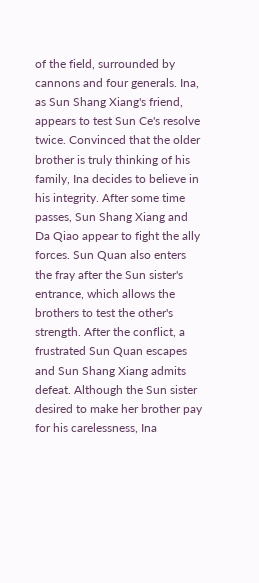of the field, surrounded by cannons and four generals. Ina, as Sun Shang Xiang's friend, appears to test Sun Ce's resolve twice. Convinced that the older brother is truly thinking of his family, Ina decides to believe in his integrity. After some time passes, Sun Shang Xiang and Da Qiao appear to fight the ally forces. Sun Quan also enters the fray after the Sun sister's entrance, which allows the brothers to test the other's strength. After the conflict, a frustrated Sun Quan escapes and Sun Shang Xiang admits defeat. Although the Sun sister desired to make her brother pay for his carelessness, Ina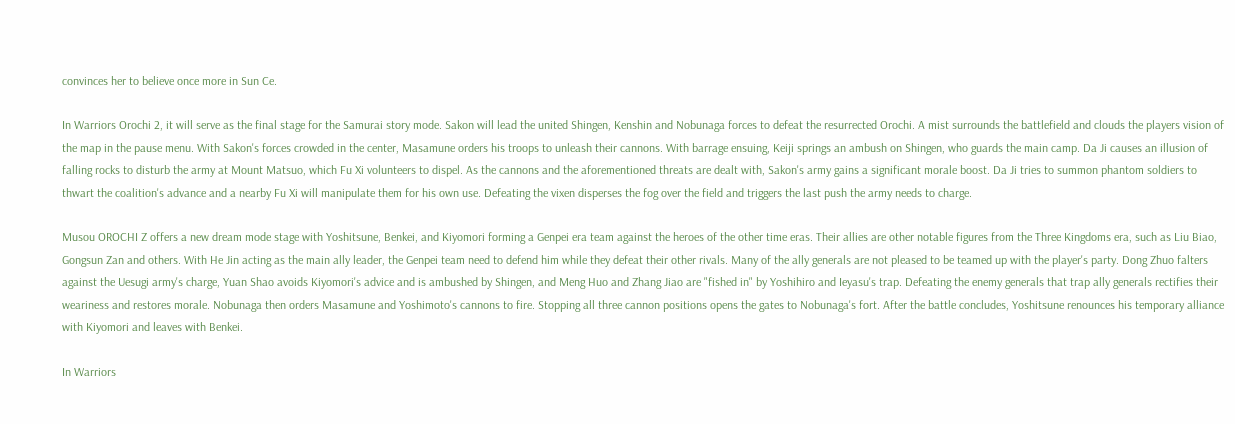convinces her to believe once more in Sun Ce.

In Warriors Orochi 2, it will serve as the final stage for the Samurai story mode. Sakon will lead the united Shingen, Kenshin and Nobunaga forces to defeat the resurrected Orochi. A mist surrounds the battlefield and clouds the players vision of the map in the pause menu. With Sakon's forces crowded in the center, Masamune orders his troops to unleash their cannons. With barrage ensuing, Keiji springs an ambush on Shingen, who guards the main camp. Da Ji causes an illusion of falling rocks to disturb the army at Mount Matsuo, which Fu Xi volunteers to dispel. As the cannons and the aforementioned threats are dealt with, Sakon's army gains a significant morale boost. Da Ji tries to summon phantom soldiers to thwart the coalition's advance and a nearby Fu Xi will manipulate them for his own use. Defeating the vixen disperses the fog over the field and triggers the last push the army needs to charge.

Musou OROCHI Z offers a new dream mode stage with Yoshitsune, Benkei, and Kiyomori forming a Genpei era team against the heroes of the other time eras. Their allies are other notable figures from the Three Kingdoms era, such as Liu Biao, Gongsun Zan and others. With He Jin acting as the main ally leader, the Genpei team need to defend him while they defeat their other rivals. Many of the ally generals are not pleased to be teamed up with the player's party. Dong Zhuo falters against the Uesugi army's charge, Yuan Shao avoids Kiyomori's advice and is ambushed by Shingen, and Meng Huo and Zhang Jiao are "fished in" by Yoshihiro and Ieyasu's trap. Defeating the enemy generals that trap ally generals rectifies their weariness and restores morale. Nobunaga then orders Masamune and Yoshimoto's cannons to fire. Stopping all three cannon positions opens the gates to Nobunaga's fort. After the battle concludes, Yoshitsune renounces his temporary alliance with Kiyomori and leaves with Benkei.

In Warriors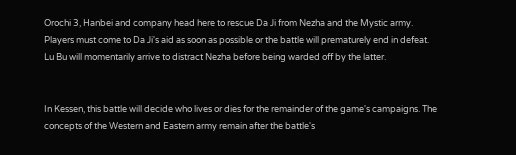Orochi 3, Hanbei and company head here to rescue Da Ji from Nezha and the Mystic army. Players must come to Da Ji's aid as soon as possible or the battle will prematurely end in defeat. Lu Bu will momentarily arrive to distract Nezha before being warded off by the latter.


In Kessen, this battle will decide who lives or dies for the remainder of the game's campaigns. The concepts of the Western and Eastern army remain after the battle's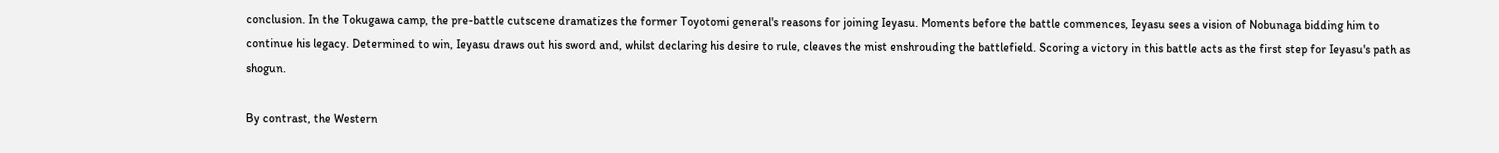conclusion. In the Tokugawa camp, the pre-battle cutscene dramatizes the former Toyotomi general's reasons for joining Ieyasu. Moments before the battle commences, Ieyasu sees a vision of Nobunaga bidding him to continue his legacy. Determined to win, Ieyasu draws out his sword and, whilst declaring his desire to rule, cleaves the mist enshrouding the battlefield. Scoring a victory in this battle acts as the first step for Ieyasu's path as shogun.

By contrast, the Western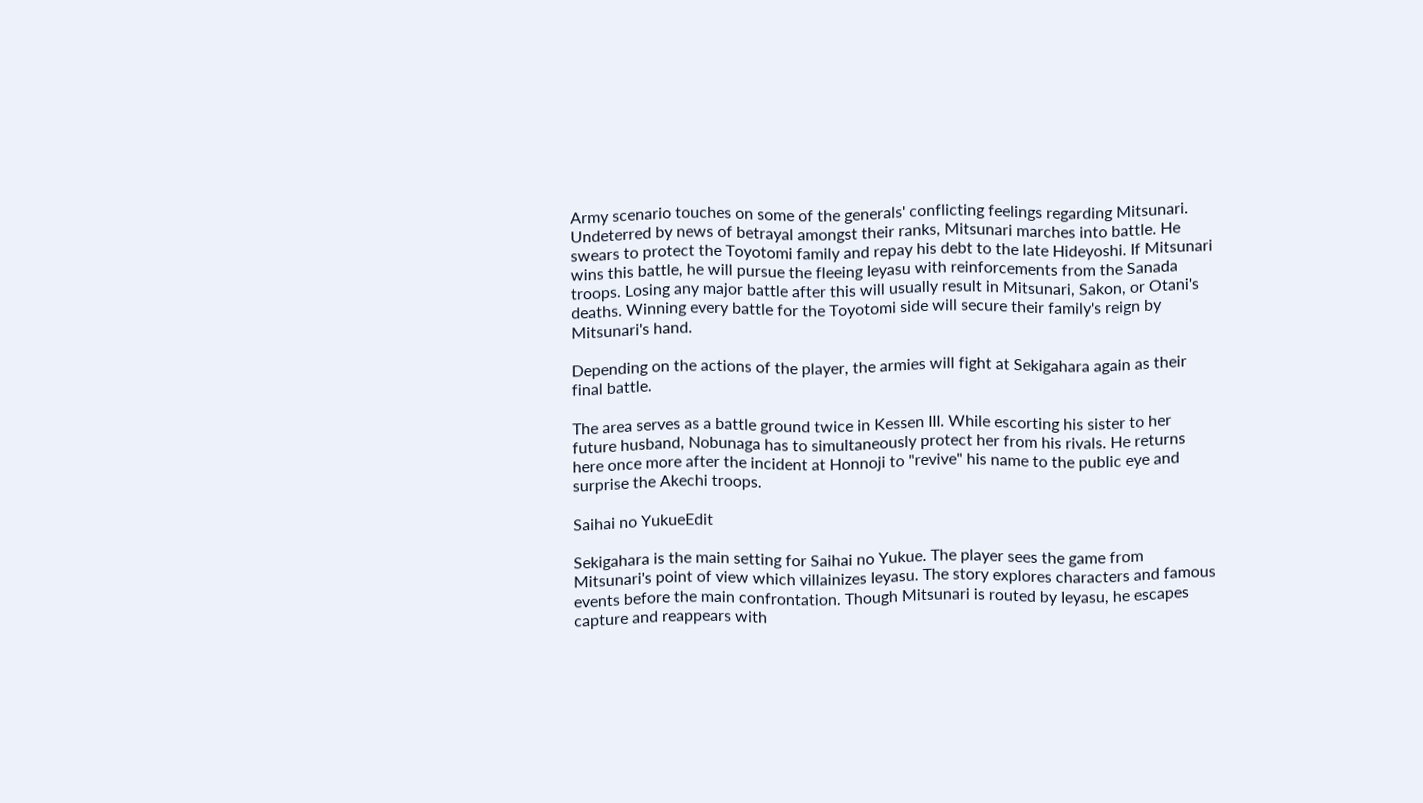Army scenario touches on some of the generals' conflicting feelings regarding Mitsunari. Undeterred by news of betrayal amongst their ranks, Mitsunari marches into battle. He swears to protect the Toyotomi family and repay his debt to the late Hideyoshi. If Mitsunari wins this battle, he will pursue the fleeing Ieyasu with reinforcements from the Sanada troops. Losing any major battle after this will usually result in Mitsunari, Sakon, or Otani's deaths. Winning every battle for the Toyotomi side will secure their family's reign by Mitsunari's hand.

Depending on the actions of the player, the armies will fight at Sekigahara again as their final battle.

The area serves as a battle ground twice in Kessen III. While escorting his sister to her future husband, Nobunaga has to simultaneously protect her from his rivals. He returns here once more after the incident at Honnoji to "revive" his name to the public eye and surprise the Akechi troops.

Saihai no YukueEdit

Sekigahara is the main setting for Saihai no Yukue. The player sees the game from Mitsunari's point of view which villainizes Ieyasu. The story explores characters and famous events before the main confrontation. Though Mitsunari is routed by Ieyasu, he escapes capture and reappears with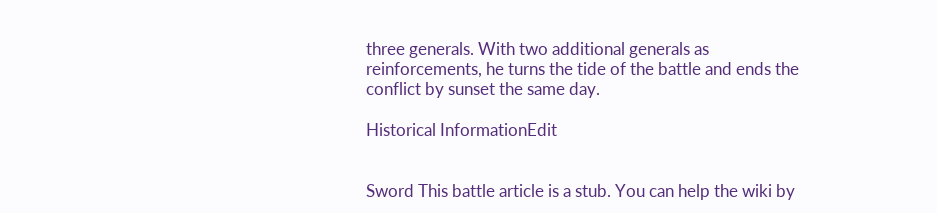three generals. With two additional generals as reinforcements, he turns the tide of the battle and ends the conflict by sunset the same day.

Historical InformationEdit


Sword This battle article is a stub. You can help the wiki by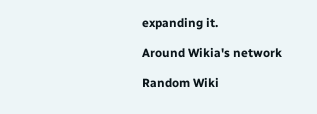expanding it.

Around Wikia's network

Random Wiki